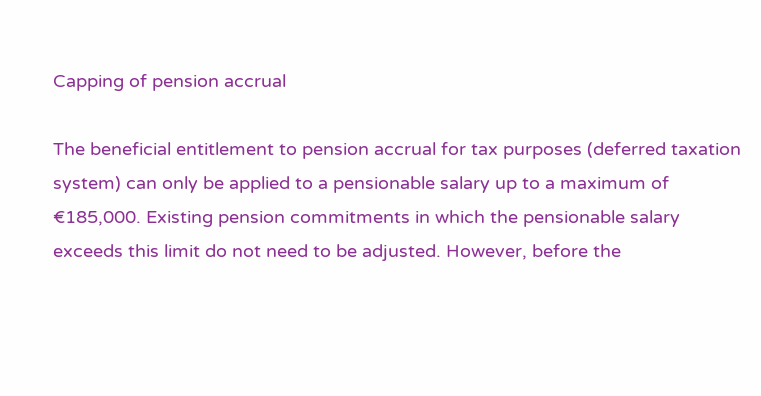Capping of pension accrual

The beneficial entitlement to pension accrual for tax purposes (deferred taxation system) can only be applied to a pensionable salary up to a maximum of €185,000. Existing pension commitments in which the pensionable salary exceeds this limit do not need to be adjusted. However, before the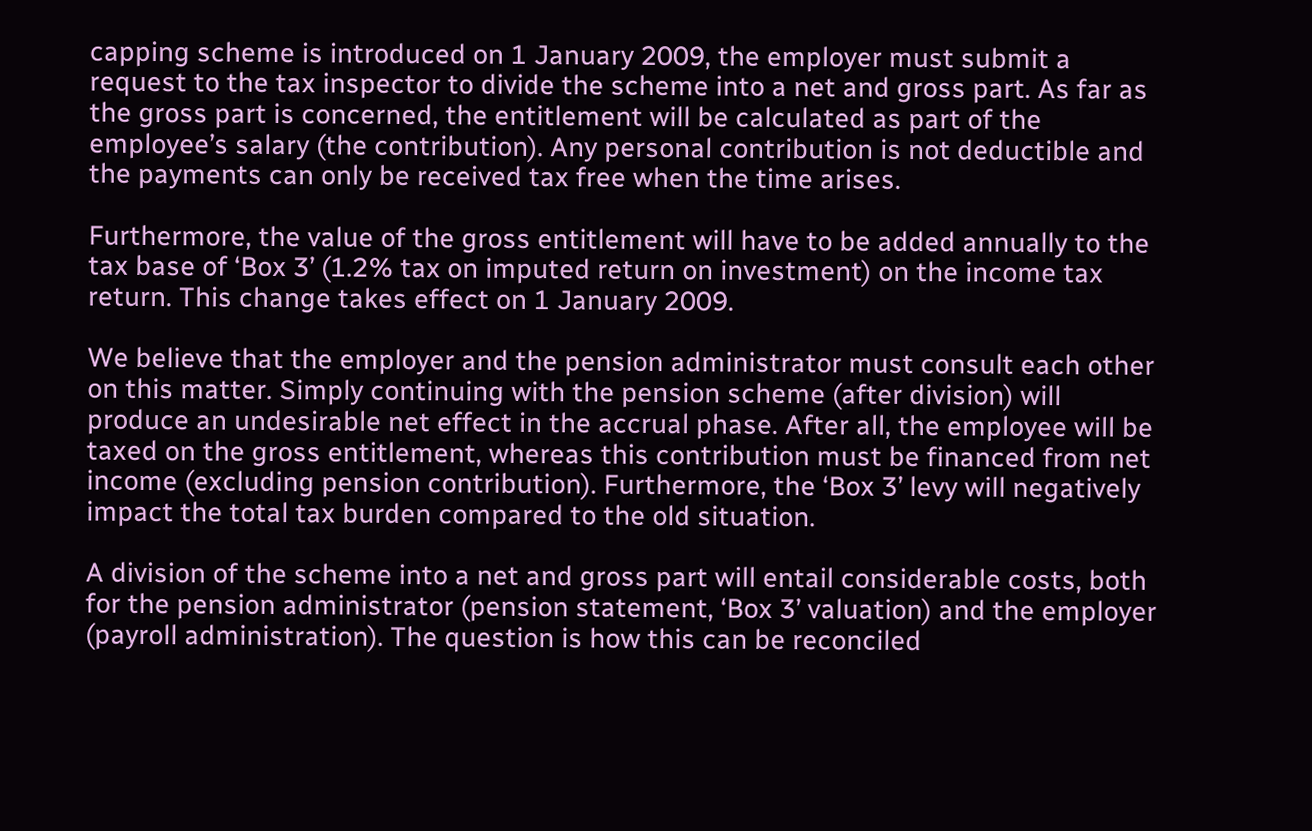capping scheme is introduced on 1 January 2009, the employer must submit a request to the tax inspector to divide the scheme into a net and gross part. As far as the gross part is concerned, the entitlement will be calculated as part of the employee’s salary (the contribution). Any personal contribution is not deductible and the payments can only be received tax free when the time arises.

Furthermore, the value of the gross entitlement will have to be added annually to the tax base of ‘Box 3’ (1.2% tax on imputed return on investment) on the income tax return. This change takes effect on 1 January 2009.

We believe that the employer and the pension administrator must consult each other on this matter. Simply continuing with the pension scheme (after division) will produce an undesirable net effect in the accrual phase. After all, the employee will be taxed on the gross entitlement, whereas this contribution must be financed from net income (excluding pension contribution). Furthermore, the ‘Box 3’ levy will negatively impact the total tax burden compared to the old situation.

A division of the scheme into a net and gross part will entail considerable costs, both for the pension administrator (pension statement, ‘Box 3’ valuation) and the employer (payroll administration). The question is how this can be reconciled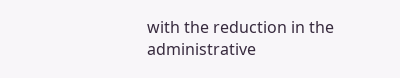with the reduction in the administrative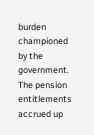burden championed by the government. The pension entitlements accrued up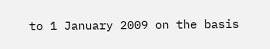to 1 January 2009 on the basis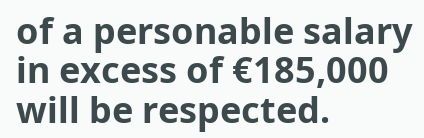of a personable salary in excess of €185,000 will be respected.